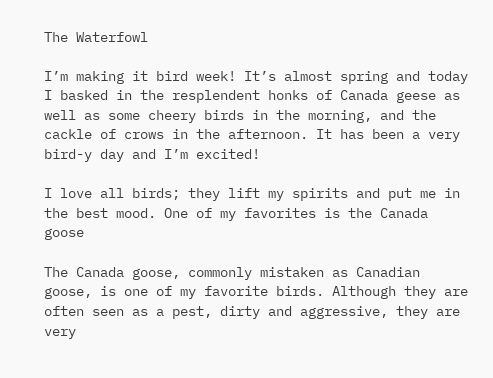The Waterfowl

I’m making it bird week! It’s almost spring and today I basked in the resplendent honks of Canada geese as well as some cheery birds in the morning, and the cackle of crows in the afternoon. It has been a very bird-y day and I’m excited!

I love all birds; they lift my spirits and put me in the best mood. One of my favorites is the Canada goose

The Canada goose, commonly mistaken as Canadian goose, is one of my favorite birds. Although they are often seen as a pest, dirty and aggressive, they are very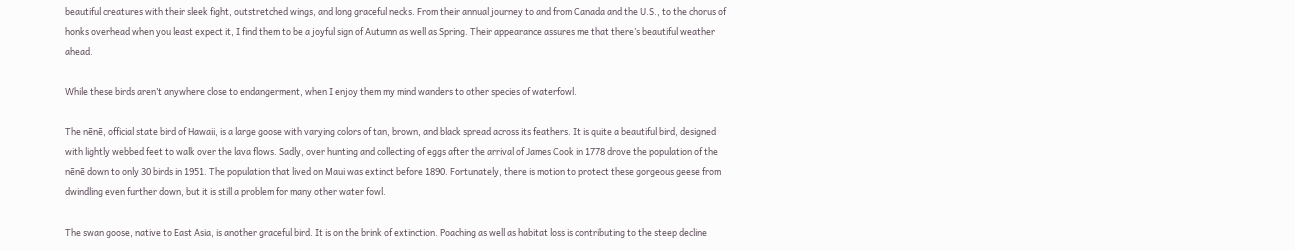beautiful creatures with their sleek fight, outstretched wings, and long graceful necks. From their annual journey to and from Canada and the U.S., to the chorus of honks overhead when you least expect it, I find them to be a joyful sign of Autumn as well as Spring. Their appearance assures me that there’s beautiful weather ahead.

While these birds aren’t anywhere close to endangerment, when I enjoy them my mind wanders to other species of waterfowl.

The nēnē, official state bird of Hawaii, is a large goose with varying colors of tan, brown, and black spread across its feathers. It is quite a beautiful bird, designed with lightly webbed feet to walk over the lava flows. Sadly, over hunting and collecting of eggs after the arrival of James Cook in 1778 drove the population of the nēnē down to only 30 birds in 1951. The population that lived on Maui was extinct before 1890. Fortunately, there is motion to protect these gorgeous geese from dwindling even further down, but it is still a problem for many other water fowl.

The swan goose, native to East Asia, is another graceful bird. It is on the brink of extinction. Poaching as well as habitat loss is contributing to the steep decline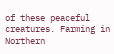of these peaceful creatures. Farming in Northern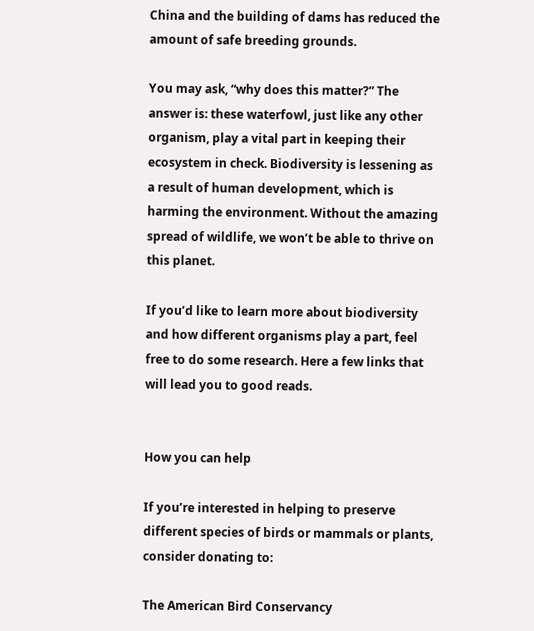China and the building of dams has reduced the amount of safe breeding grounds.

You may ask, “why does this matter?” The answer is: these waterfowl, just like any other organism, play a vital part in keeping their ecosystem in check. Biodiversity is lessening as a result of human development, which is harming the environment. Without the amazing spread of wildlife, we won’t be able to thrive on this planet.

If you’d like to learn more about biodiversity and how different organisms play a part, feel free to do some research. Here a few links that will lead you to good reads.


How you can help

If you’re interested in helping to preserve different species of birds or mammals or plants, consider donating to:

The American Bird Conservancy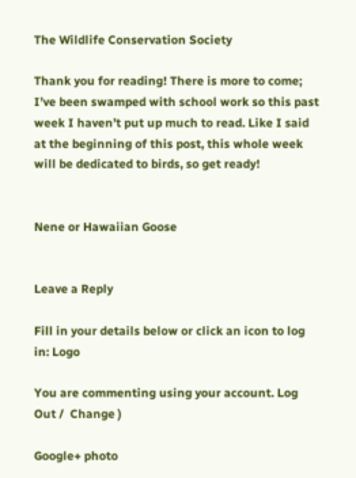The Wildlife Conservation Society

Thank you for reading! There is more to come; I’ve been swamped with school work so this past week I haven’t put up much to read. Like I said at the beginning of this post, this whole week will be dedicated to birds, so get ready!


Nene or Hawaiian Goose


Leave a Reply

Fill in your details below or click an icon to log in: Logo

You are commenting using your account. Log Out /  Change )

Google+ photo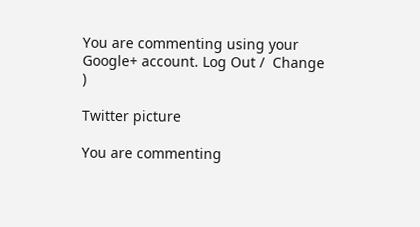You are commenting using your Google+ account. Log Out /  Change )

Twitter picture

You are commenting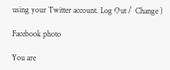using your Twitter account. Log Out /  Change )

Facebook photo

You are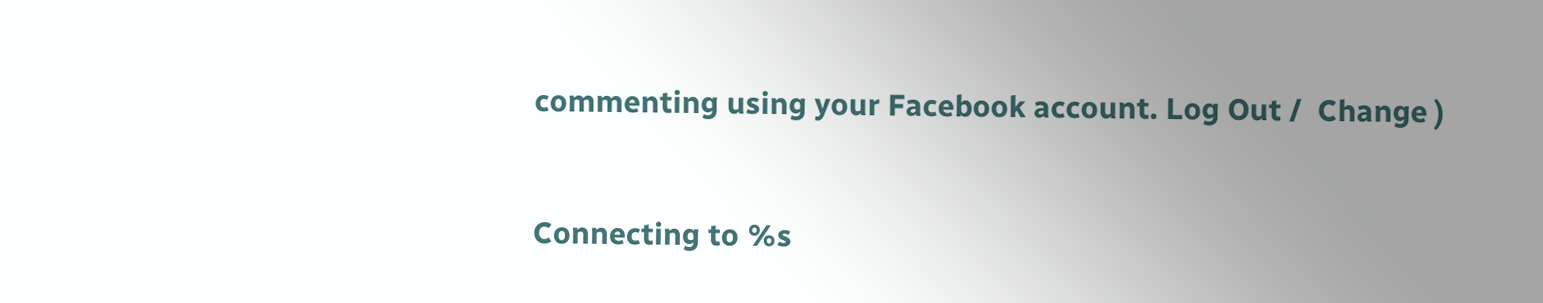commenting using your Facebook account. Log Out /  Change )


Connecting to %s